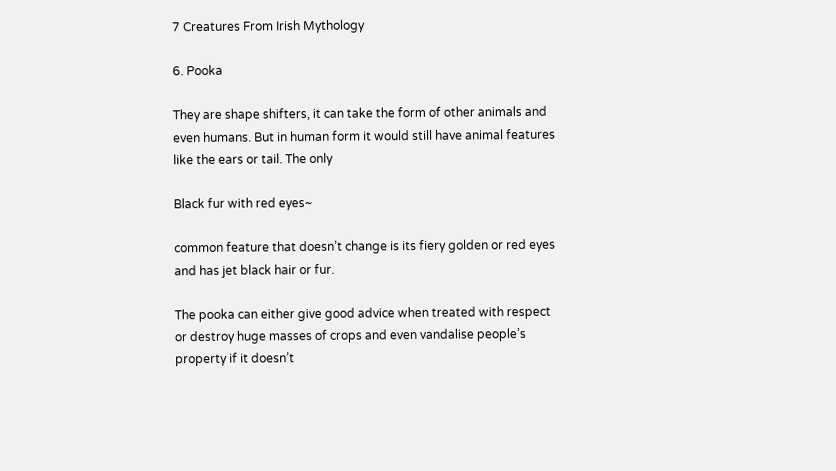7 Creatures From Irish Mythology

6. Pooka

They are shape shifters, it can take the form of other animals and even humans. But in human form it would still have animal features like the ears or tail. The only

Black fur with red eyes~

common feature that doesn’t change is its fiery golden or red eyes and has jet black hair or fur.

The pooka can either give good advice when treated with respect or destroy huge masses of crops and even vandalise people’s property if it doesn’t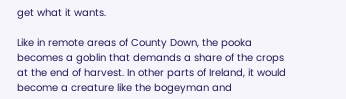get what it wants.

Like in remote areas of County Down, the pooka becomes a goblin that demands a share of the crops at the end of harvest. In other parts of Ireland, it would become a creature like the bogeyman and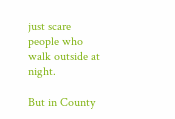just scare people who walk outside at night.

But in County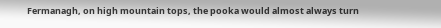Fermanagh, on high mountain tops, the pooka would almost always turn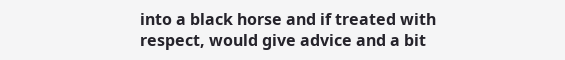into a black horse and if treated with respect, would give advice and a bit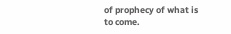of prophecy of what is to come.